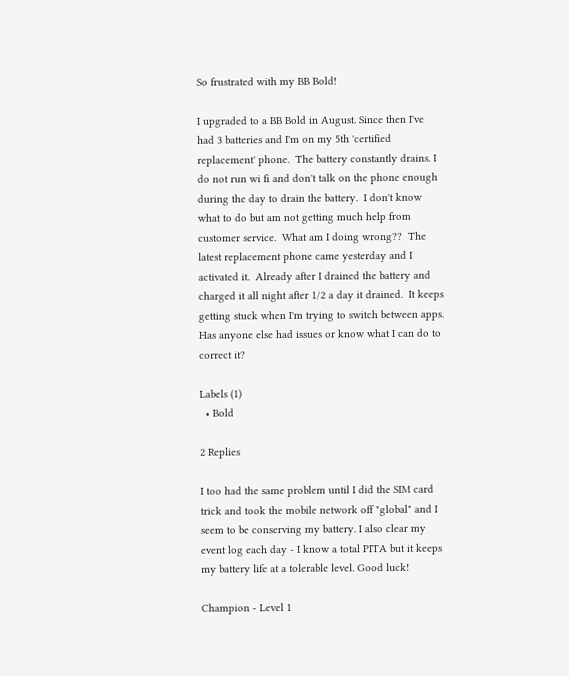So frustrated with my BB Bold!

I upgraded to a BB Bold in August. Since then I've had 3 batteries and I'm on my 5th 'certified replacement' phone.  The battery constantly drains. I do not run wi fi and don't talk on the phone enough during the day to drain the battery.  I don't know what to do but am not getting much help from customer service.  What am I doing wrong??  The latest replacement phone came yesterday and I activated it.  Already after I drained the battery and charged it all night after 1/2 a day it drained.  It keeps getting stuck when I'm trying to switch between apps.  Has anyone else had issues or know what I can do to correct it?

Labels (1)
  • Bold

2 Replies

I too had the same problem until I did the SIM card trick and took the mobile network off "global" and I seem to be conserving my battery. I also clear my event log each day - I know a total PITA but it keeps my battery life at a tolerable level. Good luck!

Champion - Level 1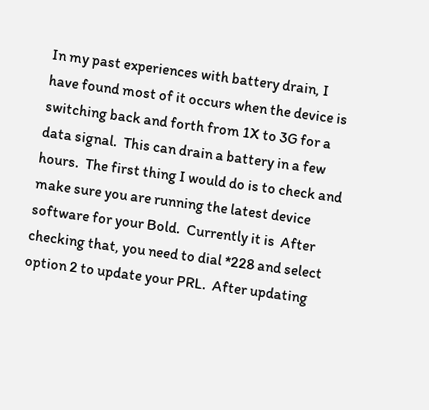In my past experiences with battery drain, I have found most of it occurs when the device is switching back and forth from 1X to 3G for a data signal.  This can drain a battery in a few hours.  The first thing I would do is to check and make sure you are running the latest device software for your Bold.  Currently it is  After checking that, you need to dial *228 and select option 2 to update your PRL.  After updating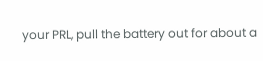your PRL, pull the battery out for about a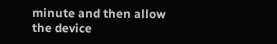minute and then allow the device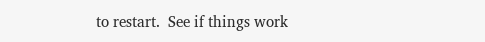to restart.  See if things work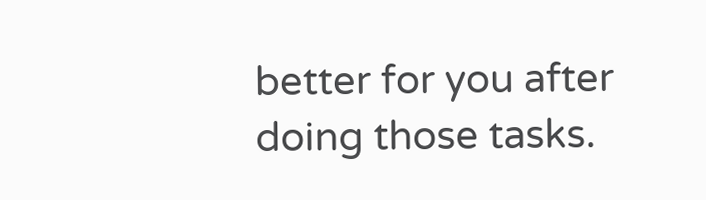better for you after doing those tasks.